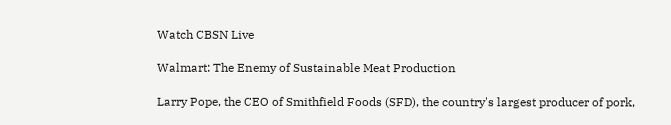Watch CBSN Live

Walmart: The Enemy of Sustainable Meat Production

Larry Pope, the CEO of Smithfield Foods (SFD), the country's largest producer of pork,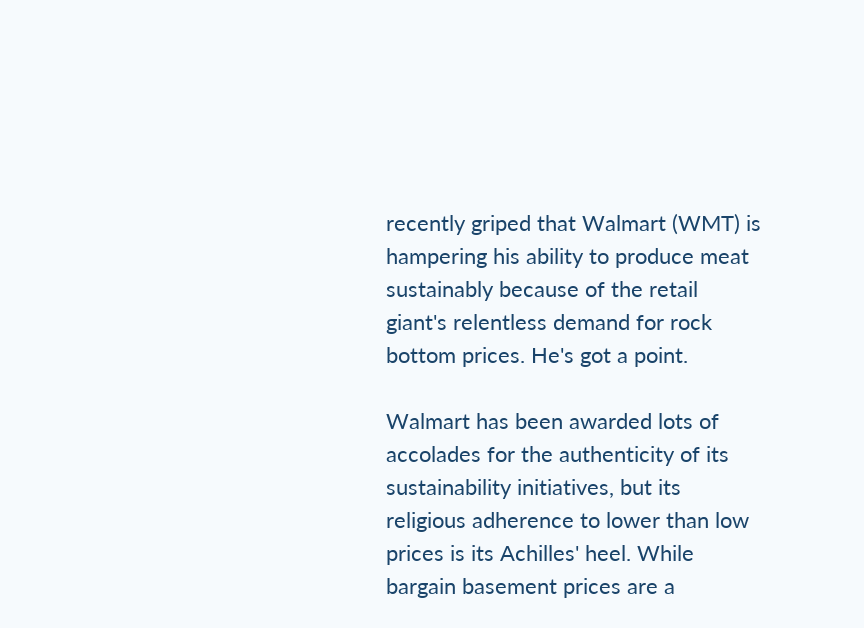recently griped that Walmart (WMT) is hampering his ability to produce meat sustainably because of the retail giant's relentless demand for rock bottom prices. He's got a point.

Walmart has been awarded lots of accolades for the authenticity of its sustainability initiatives, but its religious adherence to lower than low prices is its Achilles' heel. While bargain basement prices are a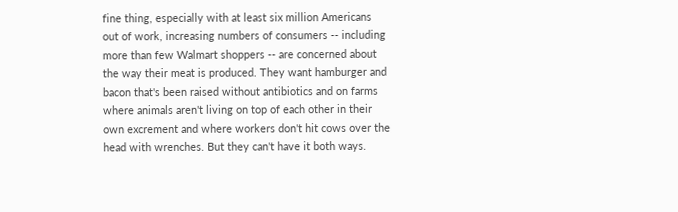fine thing, especially with at least six million Americans out of work, increasing numbers of consumers -- including more than few Walmart shoppers -- are concerned about the way their meat is produced. They want hamburger and bacon that's been raised without antibiotics and on farms where animals aren't living on top of each other in their own excrement and where workers don't hit cows over the head with wrenches. But they can't have it both ways.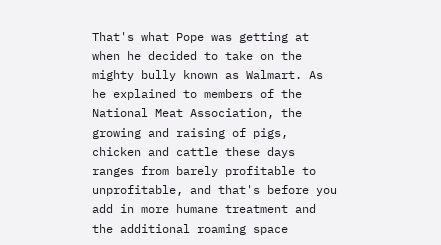That's what Pope was getting at when he decided to take on the mighty bully known as Walmart. As he explained to members of the National Meat Association, the growing and raising of pigs, chicken and cattle these days ranges from barely profitable to unprofitable, and that's before you add in more humane treatment and the additional roaming space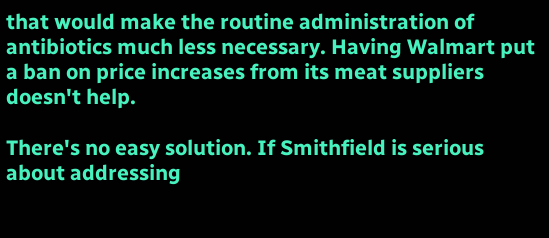that would make the routine administration of antibiotics much less necessary. Having Walmart put a ban on price increases from its meat suppliers doesn't help.

There's no easy solution. If Smithfield is serious about addressing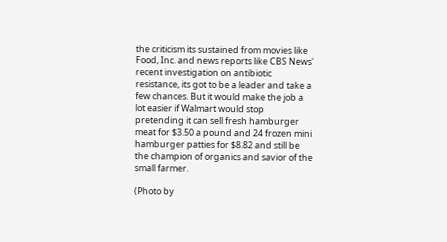the criticism its sustained from movies like Food, Inc. and news reports like CBS News' recent investigation on antibiotic resistance, its got to be a leader and take a few chances. But it would make the job a lot easier if Walmart would stop pretending it can sell fresh hamburger meat for $3.50 a pound and 24 frozen mini hamburger patties for $8.82 and still be the champion of organics and savior of the small farmer.

(Photo by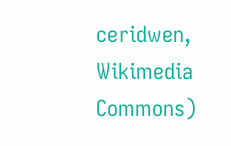ceridwen, Wikimedia Commons)